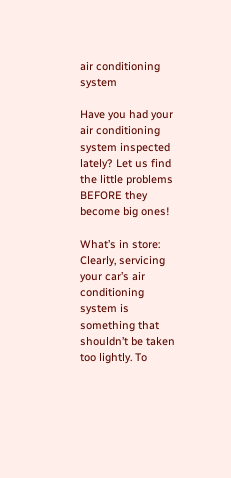air conditioning system

Have you had your air conditioning system inspected lately? Let us find the little problems BEFORE they become big ones!

What’s in store: Clearly, servicing your car’s air conditioning system is something that shouldn’t be taken too lightly. To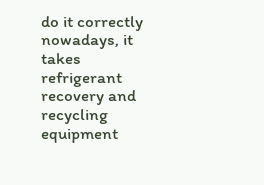do it correctly nowadays, it takes refrigerant recovery and recycling equipment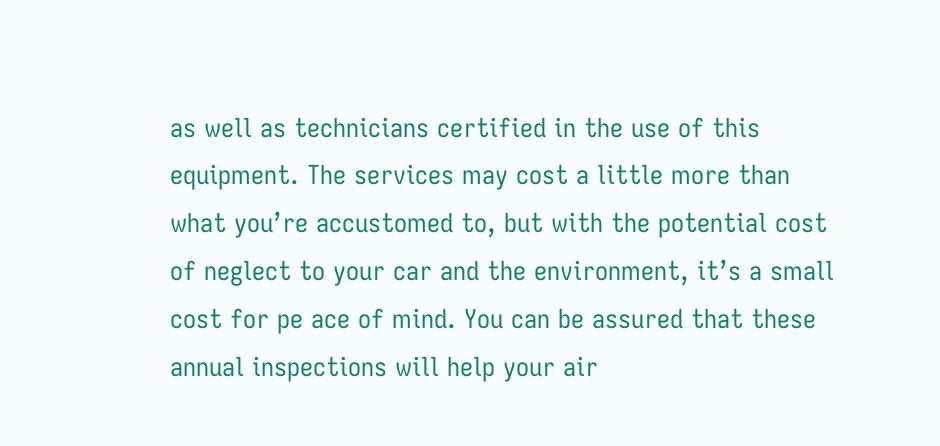as well as technicians certified in the use of this equipment. The services may cost a little more than what you’re accustomed to, but with the potential cost of neglect to your car and the environment, it’s a small cost for pe ace of mind. You can be assured that these annual inspections will help your air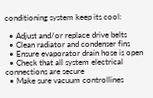conditioning system keep its cool:

  • Adjust and/or replace drive belts
  • Clean radiator and condenser fins
  • Ensure evaporator drain hose is open
  • Check that all system electrical connections are secure
  • Make sure vacuum controllines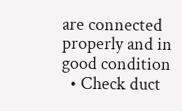are connected properly and in good condition
  • Check duct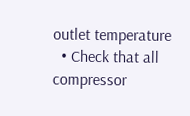outlet temperature
  • Check that all compressor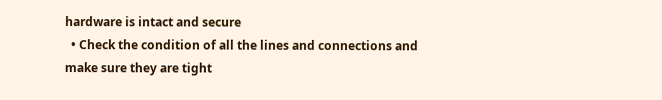hardware is intact and secure
  • Check the condition of all the lines and connections and make sure they are tight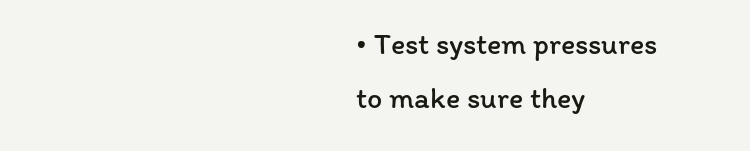• Test system pressures to make sure they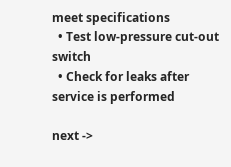meet specifications
  • Test low-pressure cut-out switch
  • Check for leaks after service is performed

next ->